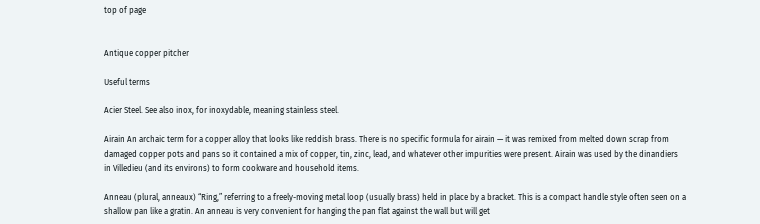top of page


Antique copper pitcher

Useful terms

Acier Steel. See also inox, for inoxydable, meaning stainless steel.

Airain An archaic term for a copper alloy that looks like reddish brass. There is no specific formula for airain — it was remixed from melted down scrap from damaged copper pots and pans so it contained a mix of copper, tin, zinc, lead, and whatever other impurities were present. Airain was used by the dinandiers in Villedieu (and its environs) to form cookware and household items.

Anneau (plural, anneaux) “Ring,” referring to a freely-moving metal loop (usually brass) held in place by a bracket. This is a compact handle style often seen on a shallow pan like a gratin. An anneau is very convenient for hanging the pan flat against the wall but will get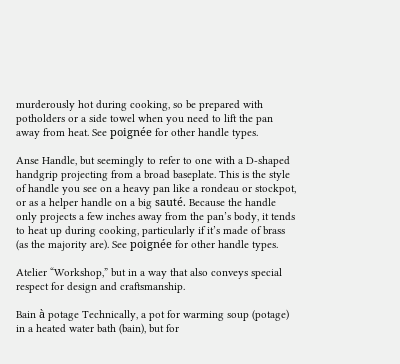murderously hot during cooking, so be prepared with potholders or a side towel when you need to lift the pan away from heat. See poignée for other handle types.

Anse Handle, but seemingly to refer to one with a D-shaped handgrip projecting from a broad baseplate. This is the style of handle you see on a heavy pan like a rondeau or stockpot, or as a helper handle on a big sauté. Because the handle only projects a few inches away from the pan’s body, it tends to heat up during cooking, particularly if it’s made of brass (as the majority are). See poignée for other handle types.

Atelier “Workshop,” but in a way that also conveys special respect for design and craftsmanship.

Bain à potage Technically, a pot for warming soup (potage) in a heated water bath (bain), but for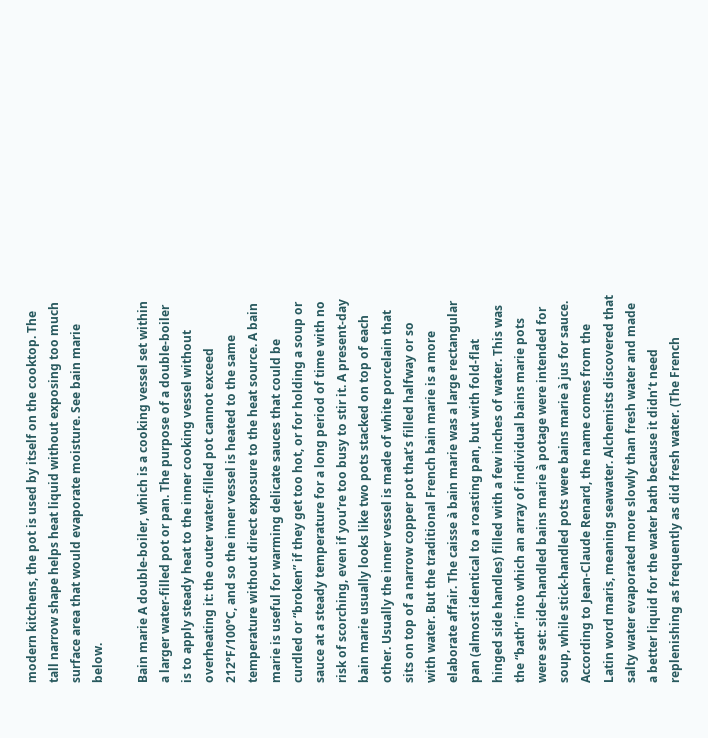modern kitchens, the pot is used by itself on the cooktop. The tall narrow shape helps heat liquid without exposing too much surface area that would evaporate moisture. See bain marie below.

Bain marie A double-boiler, which is a cooking vessel set within a larger water-filled pot or pan. The purpose of a double-boiler is to apply steady heat to the inner cooking vessel without overheating it: the outer water-filled pot cannot exceed 212°F/100°C, and so the inner vessel is heated to the same temperature without direct exposure to the heat source. A bain marie is useful for warming delicate sauces that could be curdled or “broken” if they get too hot, or for holding a soup or sauce at a steady temperature for a long period of time with no risk of scorching, even if you’re too busy to stir it. A present-day bain marie usually looks like two pots stacked on top of each other. Usually the inner vessel is made of white porcelain that sits on top of a narrow copper pot that’s filled halfway or so with water. But the traditional French bain marie is a more elaborate affair. The caisse à bain marie was a large rectangular pan (almost identical to a roasting pan, but with fold-flat hinged side handles) filled with a few inches of water. This was the “bath” into which an array of individual bains marie pots were set: side-handled bains marie à potage were intended for soup, while stick-handled pots were bains marie à jus for sauce. According to Jean-Claude Renard, the name comes from the Latin word maris, meaning seawater. Alchemists discovered that salty water evaporated more slowly than fresh water and made a better liquid for the water bath because it didn’t need replenishing as frequently as did fresh water. (The French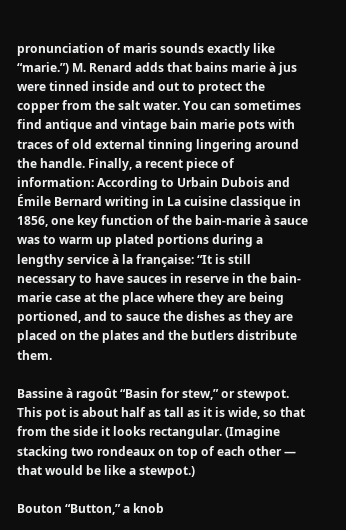pronunciation of maris sounds exactly like “marie.”) M. Renard adds that bains marie à jus were tinned inside and out to protect the copper from the salt water. You can sometimes find antique and vintage bain marie pots with traces of old external tinning lingering around the handle. Finally, a recent piece of information: According to Urbain Dubois and Émile Bernard writing in La cuisine classique in 1856, one key function of the bain-marie à sauce was to warm up plated portions during a lengthy service à la française: “It is still necessary to have sauces in reserve in the bain-marie case at the place where they are being portioned, and to sauce the dishes as they are placed on the plates and the butlers distribute them.

Bassine à ragoût “Basin for stew,” or stewpot. This pot is about half as tall as it is wide, so that from the side it looks rectangular. (Imagine stacking two rondeaux on top of each other — that would be like a stewpot.)

Bouton “Button,” a knob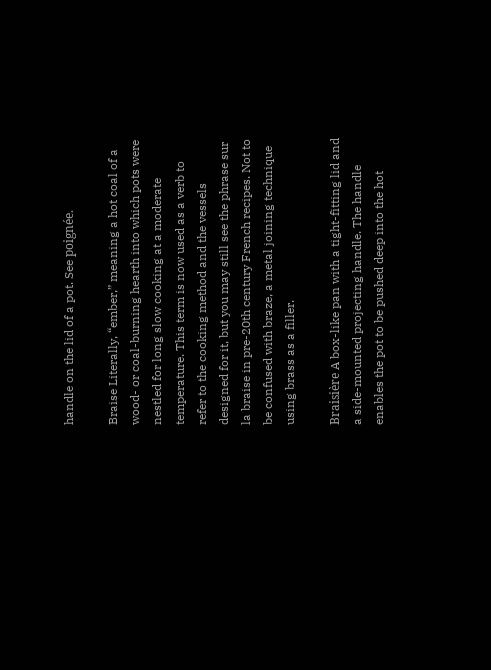handle on the lid of a pot. See poignée.

Braise Literally, “ember,” meaning a hot coal of a wood- or coal-burning hearth into which pots were nestled for long slow cooking at a moderate temperature. This term is now used as a verb to refer to the cooking method and the vessels designed for it, but you may still see the phrase sur la braise in pre-20th century French recipes. Not to be confused with braze, a metal joining technique using brass as a filler.

Braisière A box-like pan with a tight-fitting lid and a side-mounted projecting handle. The handle enables the pot to be pushed deep into the hot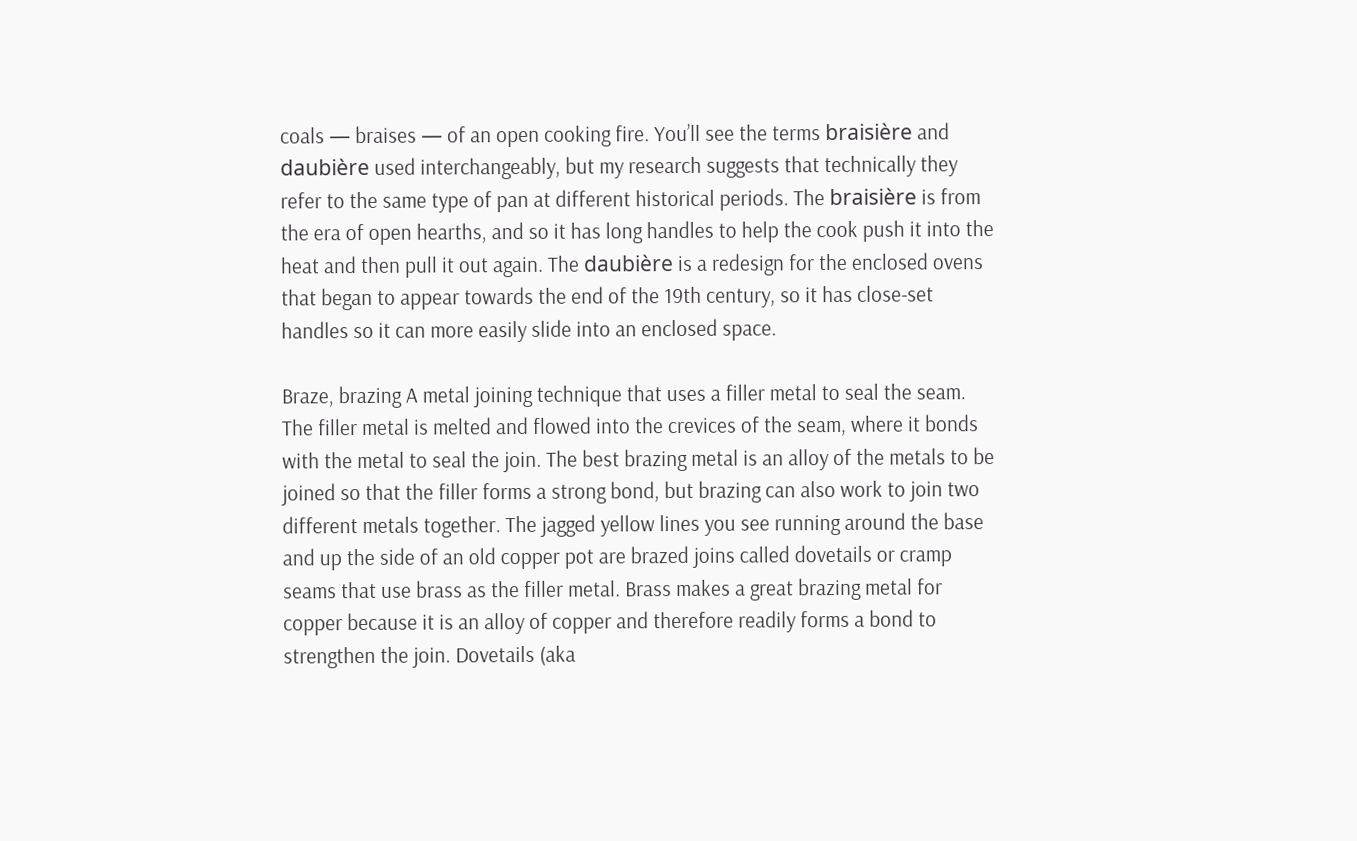coals — braises — of an open cooking fire. You’ll see the terms braisière and daubière used interchangeably, but my research suggests that technically they refer to the same type of pan at different historical periods. The braisière is from the era of open hearths, and so it has long handles to help the cook push it into the heat and then pull it out again. The daubière is a redesign for the enclosed ovens that began to appear towards the end of the 19th century, so it has close-set handles so it can more easily slide into an enclosed space.

Braze, brazing A metal joining technique that uses a filler metal to seal the seam. The filler metal is melted and flowed into the crevices of the seam, where it bonds with the metal to seal the join. The best brazing metal is an alloy of the metals to be joined so that the filler forms a strong bond, but brazing can also work to join two different metals together. The jagged yellow lines you see running around the base and up the side of an old copper pot are brazed joins called dovetails or cramp seams that use brass as the filler metal. Brass makes a great brazing metal for copper because it is an alloy of copper and therefore readily forms a bond to strengthen the join. Dovetails (aka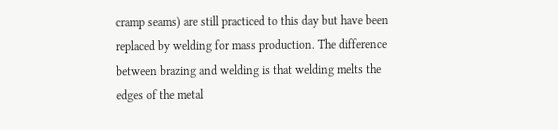cramp seams) are still practiced to this day but have been replaced by welding for mass production. The difference between brazing and welding is that welding melts the edges of the metal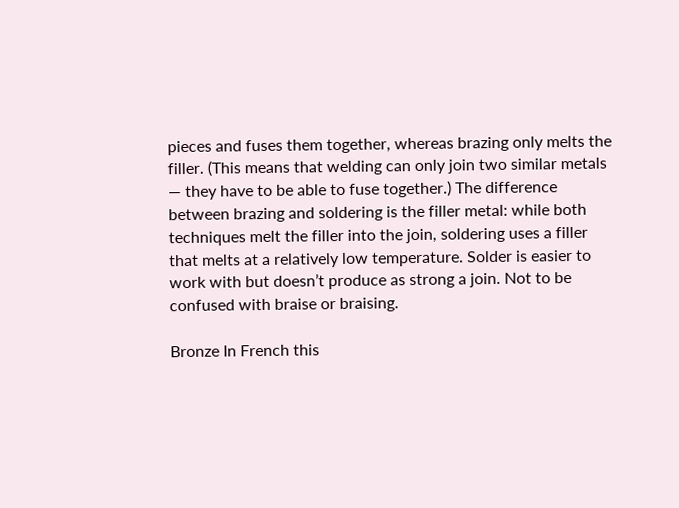pieces and fuses them together, whereas brazing only melts the filler. (This means that welding can only join two similar metals — they have to be able to fuse together.) The difference between brazing and soldering is the filler metal: while both techniques melt the filler into the join, soldering uses a filler that melts at a relatively low temperature. Solder is easier to work with but doesn’t produce as strong a join. Not to be confused with braise or braising.

Bronze In French this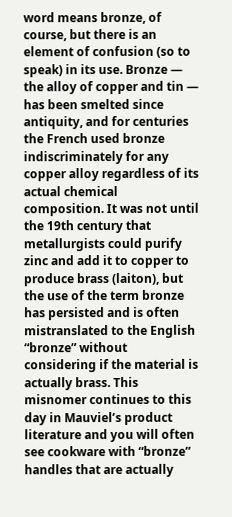word means bronze, of course, but there is an element of confusion (so to speak) in its use. Bronze — the alloy of copper and tin — has been smelted since antiquity, and for centuries the French used bronze indiscriminately for any copper alloy regardless of its actual chemical composition. It was not until the 19th century that metallurgists could purify zinc and add it to copper to produce brass (laiton), but the use of the term bronze has persisted and is often mistranslated to the English “bronze” without considering if the material is actually brass. This misnomer continues to this day in Mauviel’s product literature and you will often see cookware with “bronze” handles that are actually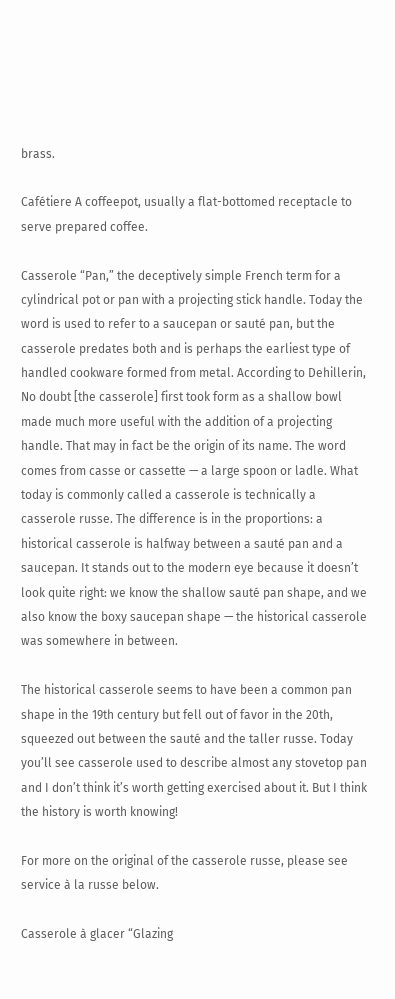brass.

Cafétiere A coffeepot, usually a flat-bottomed receptacle to serve prepared coffee.

Casserole “Pan,” the deceptively simple French term for a cylindrical pot or pan with a projecting stick handle. Today the word is used to refer to a saucepan or sauté pan, but the casserole predates both and is perhaps the earliest type of handled cookware formed from metal. According to Dehillerin, No doubt [the casserole] first took form as a shallow bowl made much more useful with the addition of a projecting handle. That may in fact be the origin of its name. The word comes from casse or cassette — a large spoon or ladle. What today is commonly called a casserole is technically a casserole russe. The difference is in the proportions: a historical casserole is halfway between a sauté pan and a saucepan. It stands out to the modern eye because it doesn’t look quite right: we know the shallow sauté pan shape, and we also know the boxy saucepan shape — the historical casserole was somewhere in between.

The historical casserole seems to have been a common pan shape in the 19th century but fell out of favor in the 20th, squeezed out between the sauté and the taller russe. Today you’ll see casserole used to describe almost any stovetop pan and I don’t think it’s worth getting exercised about it. But I think the history is worth knowing!

For more on the original of the casserole russe, please see service à la russe below.

Casserole à glacer “Glazing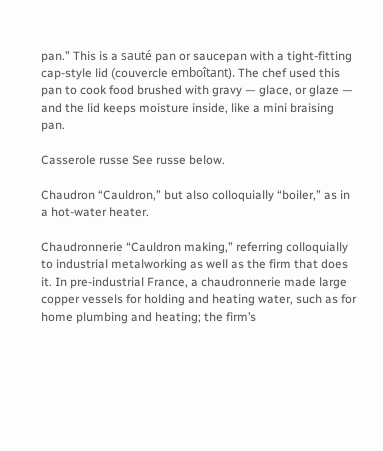pan.” This is a sauté pan or saucepan with a tight-fitting cap-style lid (couvercle emboîtant). The chef used this pan to cook food brushed with gravy — glace, or glaze — and the lid keeps moisture inside, like a mini braising pan.

Casserole russe See russe below.

Chaudron “Cauldron,” but also colloquially “boiler,” as in a hot-water heater.

Chaudronnerie “Cauldron making,” referring colloquially to industrial metalworking as well as the firm that does it. In pre-industrial France, a chaudronnerie made large copper vessels for holding and heating water, such as for home plumbing and heating; the firm’s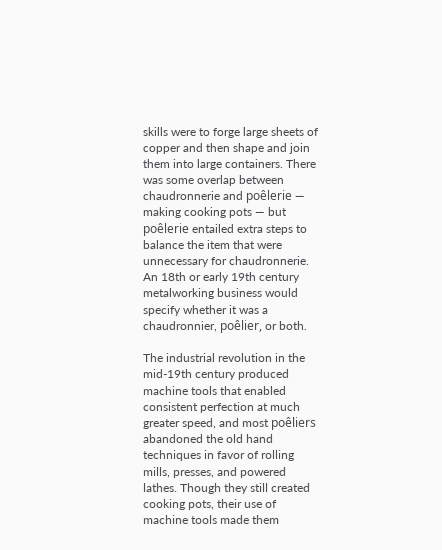skills were to forge large sheets of copper and then shape and join them into large containers. There was some overlap between chaudronnerie and poêlerie — making cooking pots — but poêlerie entailed extra steps to balance the item that were unnecessary for chaudronnerie. An 18th or early 19th century metalworking business would specify whether it was a chaudronnier, poêlier, or both.

The industrial revolution in the mid-19th century produced machine tools that enabled consistent perfection at much greater speed, and most poêliers abandoned the old hand techniques in favor of rolling mills, presses, and powered lathes. Though they still created cooking pots, their use of machine tools made them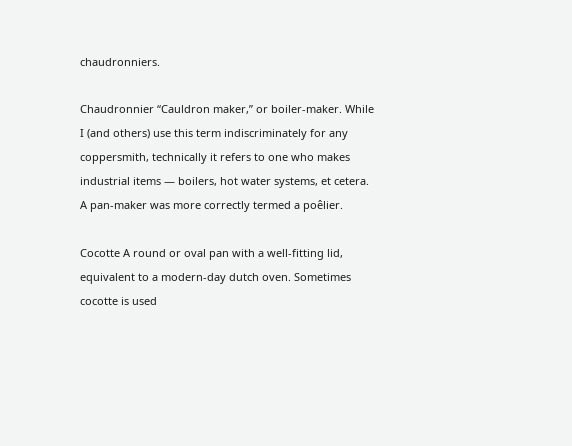chaudronniers.

Chaudronnier “Cauldron maker,” or boiler-maker. While I (and others) use this term indiscriminately for any coppersmith, technically it refers to one who makes industrial items — boilers, hot water systems, et cetera. A pan-maker was more correctly termed a poêlier.

Cocotte A round or oval pan with a well-fitting lid, equivalent to a modern-day dutch oven. Sometimes cocotte is used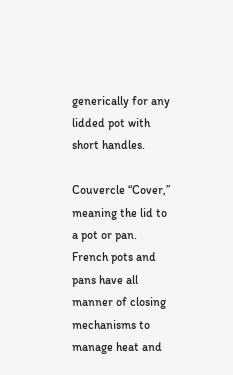generically for any lidded pot with short handles.

Couvercle “Cover,” meaning the lid to a pot or pan. French pots and pans have all manner of closing mechanisms to manage heat and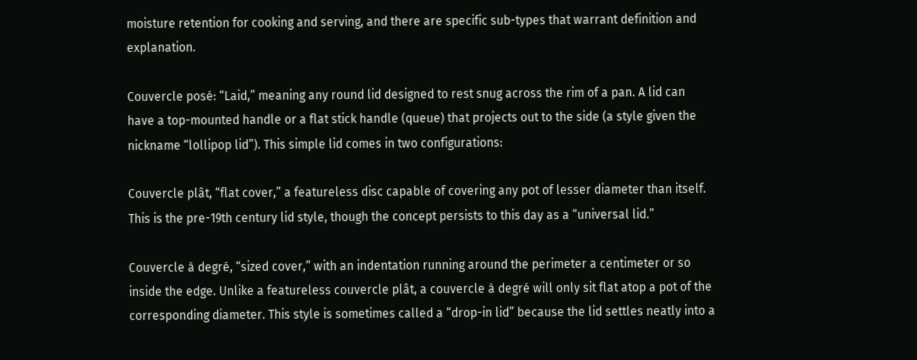moisture retention for cooking and serving, and there are specific sub-types that warrant definition and explanation.

Couvercle posé: “Laid,” meaning any round lid designed to rest snug across the rim of a pan. A lid can have a top-mounted handle or a flat stick handle (queue) that projects out to the side (a style given the nickname “lollipop lid”). This simple lid comes in two configurations:

Couvercle plât, “flat cover,” a featureless disc capable of covering any pot of lesser diameter than itself. This is the pre-19th century lid style, though the concept persists to this day as a “universal lid.”

Couvercle à degré, “sized cover,” with an indentation running around the perimeter a centimeter or so inside the edge. Unlike a featureless couvercle plât, a couvercle à degré will only sit flat atop a pot of the corresponding diameter. This style is sometimes called a “drop-in lid” because the lid settles neatly into a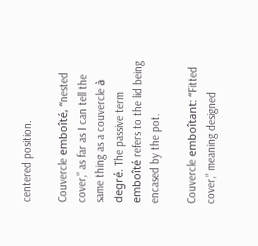centered position.

Couvercle emboîté, “nested cover,” as far as I can tell the same thing as a couvercle à degré. The passive term emboîté refers to the lid being encased by the pot.

Couvercle emboîtant: “Fitted cover,” meaning designed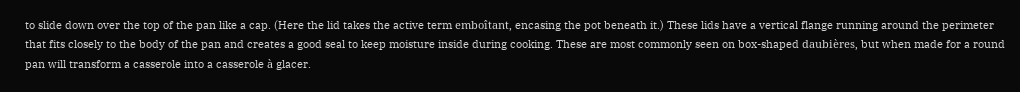to slide down over the top of the pan like a cap. (Here the lid takes the active term emboîtant, encasing the pot beneath it.) These lids have a vertical flange running around the perimeter that fits closely to the body of the pan and creates a good seal to keep moisture inside during cooking. These are most commonly seen on box-shaped daubières, but when made for a round pan will transform a casserole into a casserole à glacer.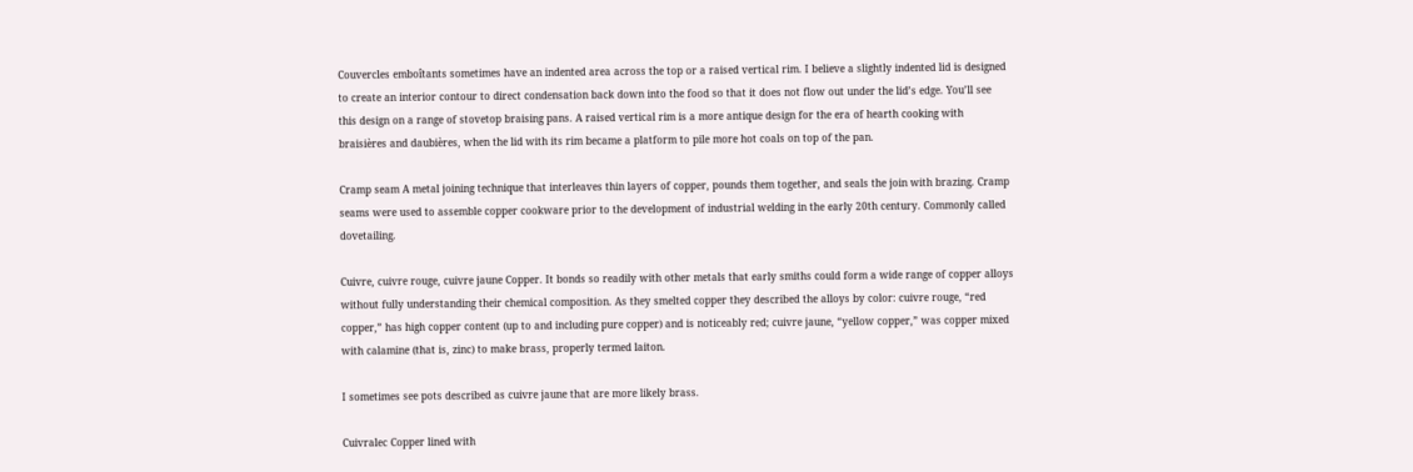Couvercles emboîtants sometimes have an indented area across the top or a raised vertical rim. I believe a slightly indented lid is designed to create an interior contour to direct condensation back down into the food so that it does not flow out under the lid’s edge. You’ll see this design on a range of stovetop braising pans. A raised vertical rim is a more antique design for the era of hearth cooking with braisières and daubières, when the lid with its rim became a platform to pile more hot coals on top of the pan.

Cramp seam A metal joining technique that interleaves thin layers of copper, pounds them together, and seals the join with brazing. Cramp seams were used to assemble copper cookware prior to the development of industrial welding in the early 20th century. Commonly called dovetailing.

Cuivre, cuivre rouge, cuivre jaune Copper. It bonds so readily with other metals that early smiths could form a wide range of copper alloys without fully understanding their chemical composition. As they smelted copper they described the alloys by color: cuivre rouge, “red copper,” has high copper content (up to and including pure copper) and is noticeably red; cuivre jaune, “yellow copper,” was copper mixed with calamine (that is, zinc) to make brass, properly termed laiton.

I sometimes see pots described as cuivre jaune that are more likely brass.

Cuivralec Copper lined with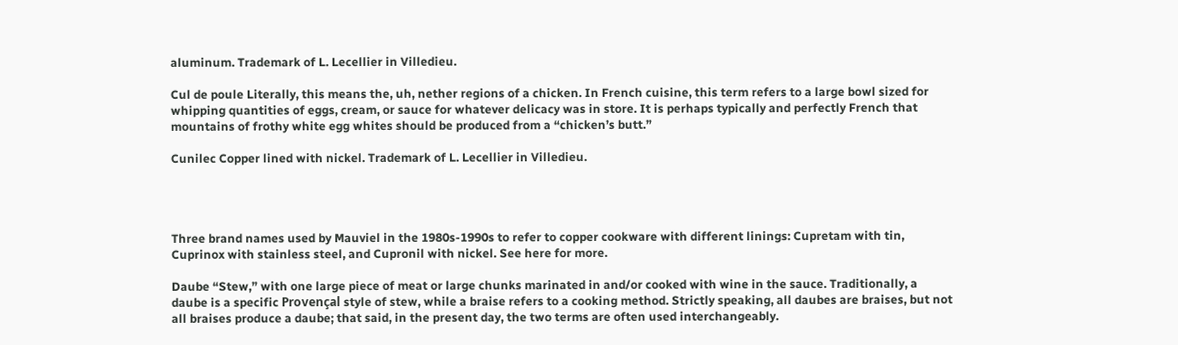aluminum. Trademark of L. Lecellier in Villedieu.

Cul de poule Literally, this means the, uh, nether regions of a chicken. In French cuisine, this term refers to a large bowl sized for whipping quantities of eggs, cream, or sauce for whatever delicacy was in store. It is perhaps typically and perfectly French that mountains of frothy white egg whites should be produced from a “chicken’s butt.”

Cunilec Copper lined with nickel. Trademark of L. Lecellier in Villedieu.




Three brand names used by Mauviel in the 1980s-1990s to refer to copper cookware with different linings: Cupretam with tin, Cuprinox with stainless steel, and Cupronil with nickel. See here for more.

Daube “Stew,” with one large piece of meat or large chunks marinated in and/or cooked with wine in the sauce. Traditionally, a daube is a specific Provençal style of stew, while a braise refers to a cooking method. Strictly speaking, all daubes are braises, but not all braises produce a daube; that said, in the present day, the two terms are often used interchangeably.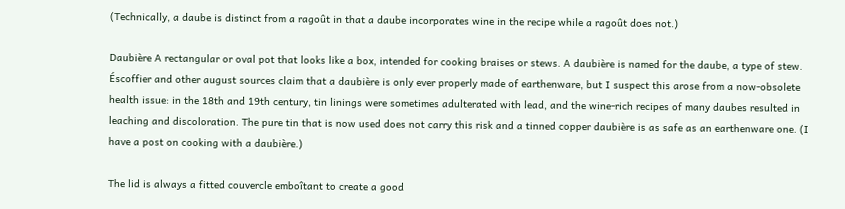(Technically, a daube is distinct from a ragoût in that a daube incorporates wine in the recipe while a ragoût does not.)

Daubière A rectangular or oval pot that looks like a box, intended for cooking braises or stews. A daubière is named for the daube, a type of stew. Éscoffier and other august sources claim that a daubière is only ever properly made of earthenware, but I suspect this arose from a now-obsolete health issue: in the 18th and 19th century, tin linings were sometimes adulterated with lead, and the wine-rich recipes of many daubes resulted in leaching and discoloration. The pure tin that is now used does not carry this risk and a tinned copper daubière is as safe as an earthenware one. (I have a post on cooking with a daubière.)

The lid is always a fitted couvercle emboîtant to create a good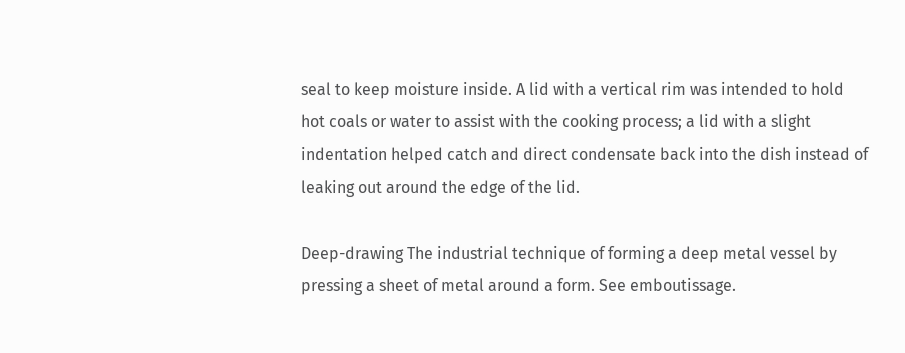seal to keep moisture inside. A lid with a vertical rim was intended to hold hot coals or water to assist with the cooking process; a lid with a slight indentation helped catch and direct condensate back into the dish instead of leaking out around the edge of the lid.

Deep-drawing The industrial technique of forming a deep metal vessel by pressing a sheet of metal around a form. See emboutissage.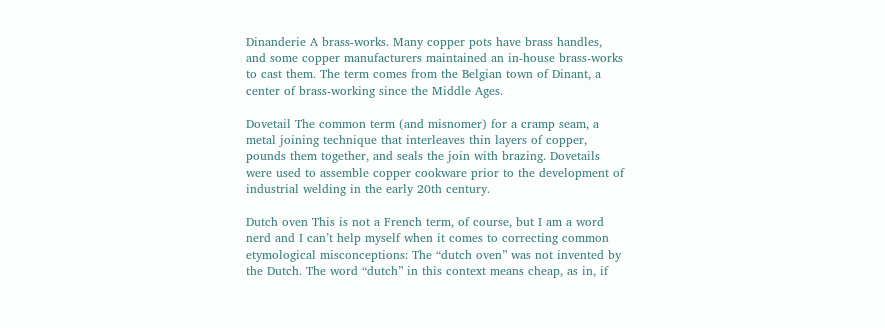Dinanderie A brass-works. Many copper pots have brass handles, and some copper manufacturers maintained an in-house brass-works to cast them. The term comes from the Belgian town of Dinant, a center of brass-working since the Middle Ages.

Dovetail The common term (and misnomer) for a cramp seam, a metal joining technique that interleaves thin layers of copper, pounds them together, and seals the join with brazing. Dovetails were used to assemble copper cookware prior to the development of industrial welding in the early 20th century.

Dutch oven This is not a French term, of course, but I am a word nerd and I can’t help myself when it comes to correcting common etymological misconceptions: The “dutch oven” was not invented by the Dutch. The word “dutch” in this context means cheap, as in, if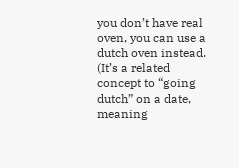you don’t have real oven, you can use a dutch oven instead. (It’s a related concept to “going dutch” on a date, meaning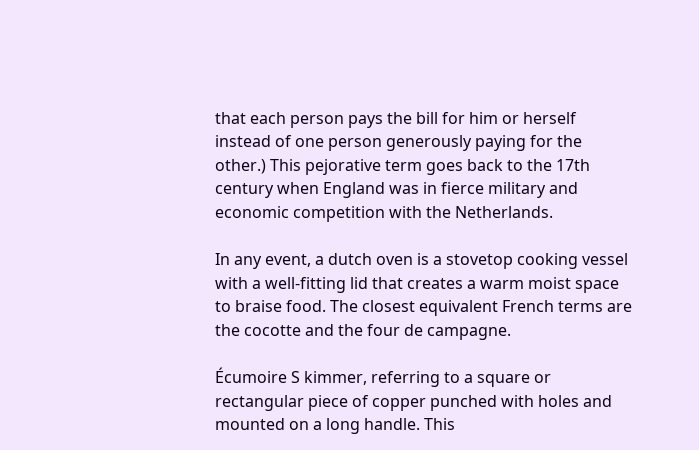that each person pays the bill for him or herself instead of one person generously paying for the other.) This pejorative term goes back to the 17th century when England was in fierce military and economic competition with the Netherlands.

In any event, a dutch oven is a stovetop cooking vessel with a well-fitting lid that creates a warm moist space to braise food. The closest equivalent French terms are the cocotte and the four de campagne.

Écumoire S kimmer, referring to a square or rectangular piece of copper punched with holes and mounted on a long handle. This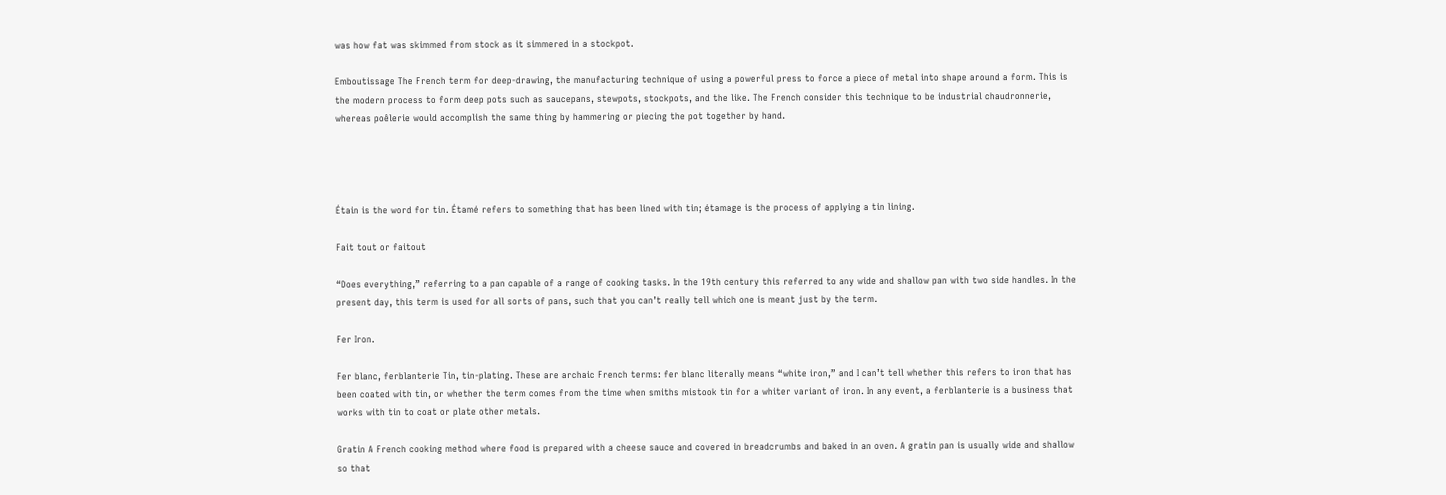was how fat was skimmed from stock as it simmered in a stockpot.

Emboutissage The French term for deep-drawing, the manufacturing technique of using a powerful press to force a piece of metal into shape around a form. This is the modern process to form deep pots such as saucepans, stewpots, stockpots, and the like. The French consider this technique to be industrial chaudronnerie, whereas poêlerie would accomplish the same thing by hammering or piecing the pot together by hand.




Étain is the word for tin. Étamé refers to something that has been lined with tin; étamage is the process of applying a tin lining.

Fait tout or faitout

“Does everything,” referring to a pan capable of a range of cooking tasks. In the 19th century this referred to any wide and shallow pan with two side handles. In the present day, this term is used for all sorts of pans, such that you can’t really tell which one is meant just by the term.

Fer Iron.

Fer blanc, ferblanterie Tin, tin-plating. These are archaic French terms: fer blanc literally means “white iron,” and I can’t tell whether this refers to iron that has been coated with tin, or whether the term comes from the time when smiths mistook tin for a whiter variant of iron. In any event, a ferblanterie is a business that works with tin to coat or plate other metals.

Gratin A French cooking method where food is prepared with a cheese sauce and covered in breadcrumbs and baked in an oven. A gratin pan is usually wide and shallow so that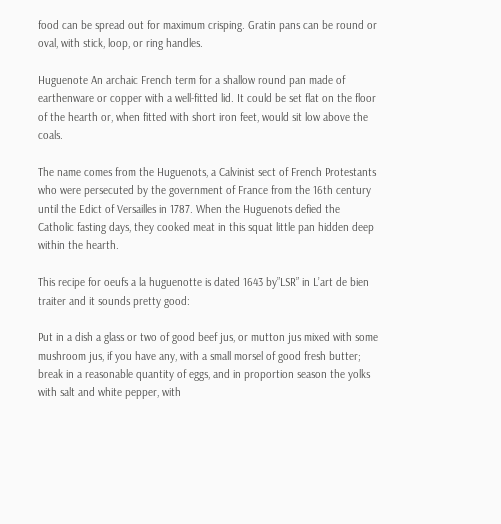food can be spread out for maximum crisping. Gratin pans can be round or oval, with stick, loop, or ring handles.

Huguenote An archaic French term for a shallow round pan made of earthenware or copper with a well-fitted lid. It could be set flat on the floor of the hearth or, when fitted with short iron feet, would sit low above the coals.

The name comes from the Huguenots, a Calvinist sect of French Protestants who were persecuted by the government of France from the 16th century until the Edict of Versailles in 1787. When the Huguenots defied the Catholic fasting days, they cooked meat in this squat little pan hidden deep within the hearth.

This recipe for oeufs a la huguenotte is dated 1643 by”LSR” in L’art de bien traiter and it sounds pretty good:

Put in a dish a glass or two of good beef jus, or mutton jus mixed with some mushroom jus, if you have any, with a small morsel of good fresh butter; break in a reasonable quantity of eggs, and in proportion season the yolks with salt and white pepper, with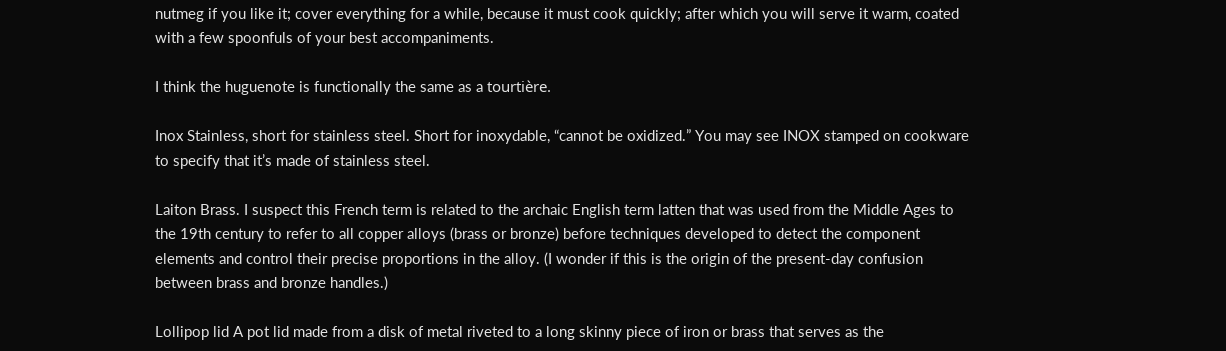nutmeg if you like it; cover everything for a while, because it must cook quickly; after which you will serve it warm, coated with a few spoonfuls of your best accompaniments.

I think the huguenote is functionally the same as a tourtière.

Inox Stainless, short for stainless steel. Short for inoxydable, “cannot be oxidized.” You may see INOX stamped on cookware to specify that it’s made of stainless steel.

Laiton Brass. I suspect this French term is related to the archaic English term latten that was used from the Middle Ages to the 19th century to refer to all copper alloys (brass or bronze) before techniques developed to detect the component elements and control their precise proportions in the alloy. (I wonder if this is the origin of the present-day confusion between brass and bronze handles.)

Lollipop lid A pot lid made from a disk of metal riveted to a long skinny piece of iron or brass that serves as the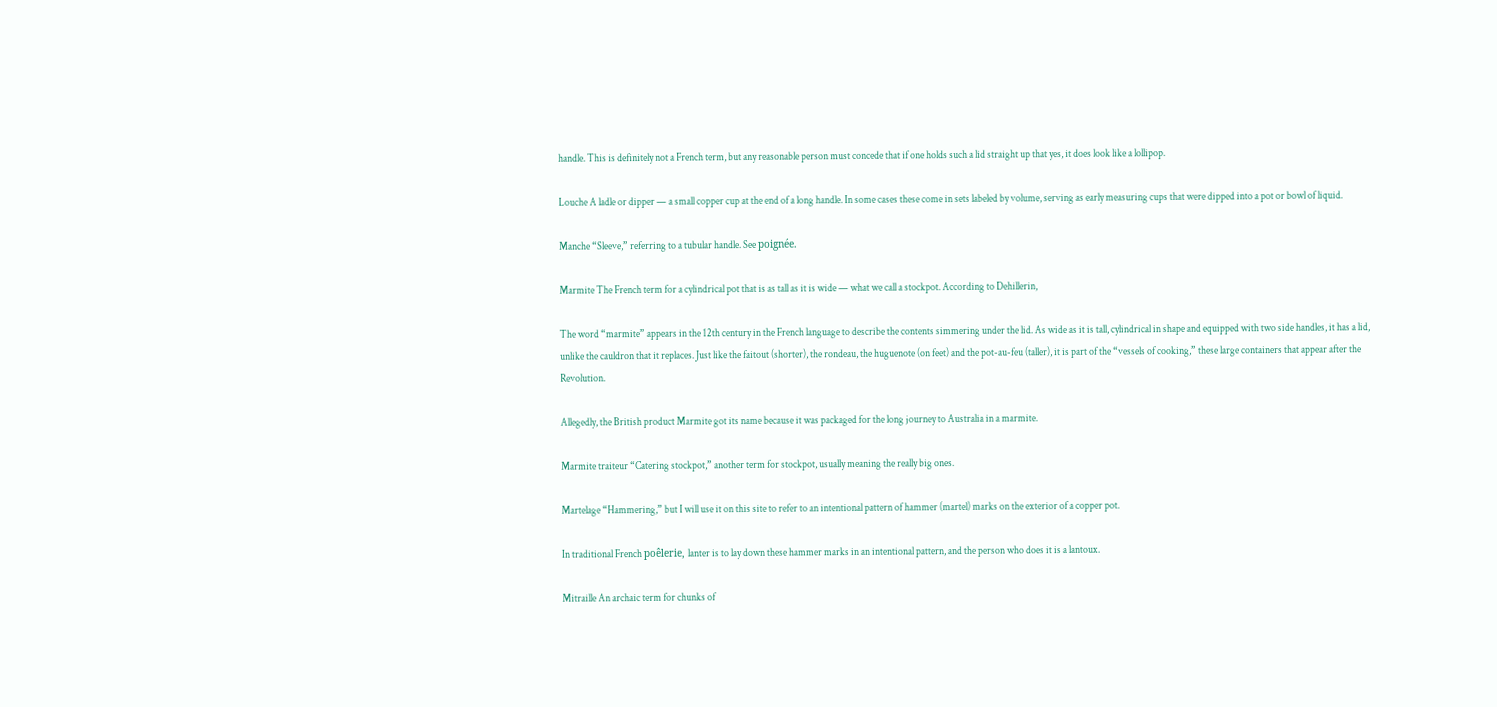handle. This is definitely not a French term, but any reasonable person must concede that if one holds such a lid straight up that yes, it does look like a lollipop.

Louche A ladle or dipper — a small copper cup at the end of a long handle. In some cases these come in sets labeled by volume, serving as early measuring cups that were dipped into a pot or bowl of liquid.

Manche “Sleeve,” referring to a tubular handle. See poignée.

Marmite The French term for a cylindrical pot that is as tall as it is wide — what we call a stockpot. According to Dehillerin,

The word “marmite” appears in the 12th century in the French language to describe the contents simmering under the lid. As wide as it is tall, cylindrical in shape and equipped with two side handles, it has a lid, unlike the cauldron that it replaces. Just like the faitout (shorter), the rondeau, the huguenote (on feet) and the pot-au-feu (taller), it is part of the “vessels of cooking,” these large containers that appear after the Revolution.

Allegedly, the British product Marmite got its name because it was packaged for the long journey to Australia in a marmite.

Marmite traiteur “Catering stockpot,” another term for stockpot, usually meaning the really big ones.

Martelage “Hammering,” but I will use it on this site to refer to an intentional pattern of hammer (martel) marks on the exterior of a copper pot.

In traditional French poêlerie, lanter is to lay down these hammer marks in an intentional pattern, and the person who does it is a lantoux.

Mitraille An archaic term for chunks of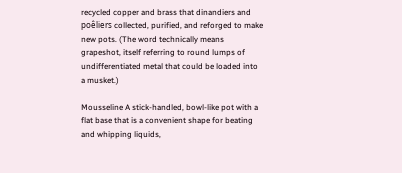recycled copper and brass that dinandiers and poêliers collected, purified, and reforged to make new pots. (The word technically means grapeshot, itself referring to round lumps of undifferentiated metal that could be loaded into a musket.)

Mousseline A stick-handled, bowl-like pot with a flat base that is a convenient shape for beating and whipping liquids,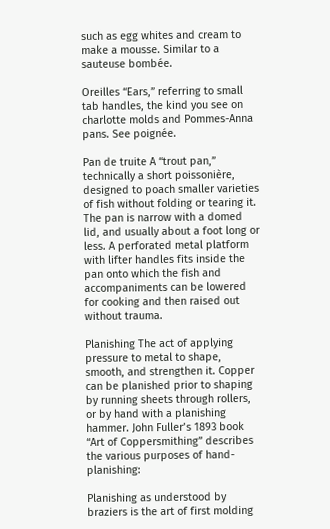such as egg whites and cream to make a mousse. Similar to a sauteuse bombée.

Oreilles “Ears,” referring to small tab handles, the kind you see on charlotte molds and Pommes-Anna pans. See poignée.

Pan de truite A “trout pan,” technically a short poissonière, designed to poach smaller varieties of fish without folding or tearing it. The pan is narrow with a domed lid, and usually about a foot long or less. A perforated metal platform with lifter handles fits inside the pan onto which the fish and accompaniments can be lowered for cooking and then raised out without trauma.

Planishing The act of applying pressure to metal to shape, smooth, and strengthen it. Copper can be planished prior to shaping by running sheets through rollers, or by hand with a planishing hammer. John Fuller’s 1893 book “Art of Coppersmithing” describes the various purposes of hand-planishing:

Planishing as understood by braziers is the art of first molding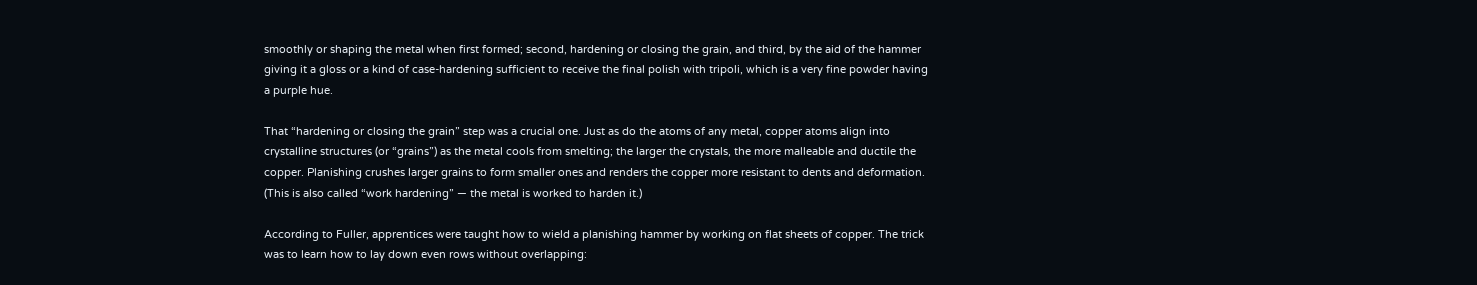smoothly or shaping the metal when first formed; second, hardening or closing the grain, and third, by the aid of the hammer giving it a gloss or a kind of case-hardening sufficient to receive the final polish with tripoli, which is a very fine powder having a purple hue.

That “hardening or closing the grain” step was a crucial one. Just as do the atoms of any metal, copper atoms align into crystalline structures (or “grains”) as the metal cools from smelting; the larger the crystals, the more malleable and ductile the copper. Planishing crushes larger grains to form smaller ones and renders the copper more resistant to dents and deformation. (This is also called “work hardening” — the metal is worked to harden it.)

According to Fuller, apprentices were taught how to wield a planishing hammer by working on flat sheets of copper. The trick was to learn how to lay down even rows without overlapping: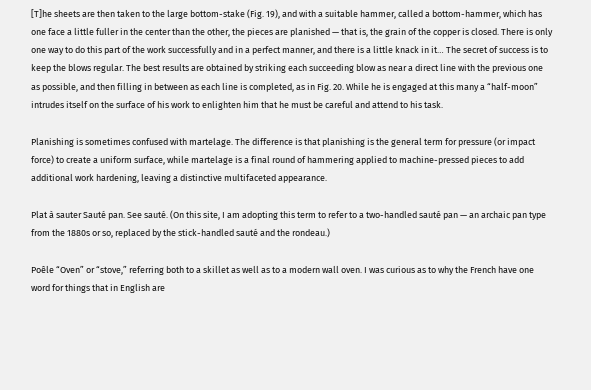[T]he sheets are then taken to the large bottom-stake (Fig. 19), and with a suitable hammer, called a bottom-hammer, which has one face a little fuller in the center than the other, the pieces are planished — that is, the grain of the copper is closed. There is only one way to do this part of the work successfully and in a perfect manner, and there is a little knack in it… The secret of success is to keep the blows regular. The best results are obtained by striking each succeeding blow as near a direct line with the previous one as possible, and then filling in between as each line is completed, as in Fig. 20. While he is engaged at this many a “half-moon” intrudes itself on the surface of his work to enlighten him that he must be careful and attend to his task.

Planishing is sometimes confused with martelage. The difference is that planishing is the general term for pressure (or impact force) to create a uniform surface, while martelage is a final round of hammering applied to machine-pressed pieces to add additional work hardening, leaving a distinctive multifaceted appearance.

Plat à sauter Sauté pan. See sauté. (On this site, I am adopting this term to refer to a two-handled sauté pan — an archaic pan type from the 1880s or so, replaced by the stick-handled sauté and the rondeau.)

Poêle “Oven” or “stove,” referring both to a skillet as well as to a modern wall oven. I was curious as to why the French have one word for things that in English are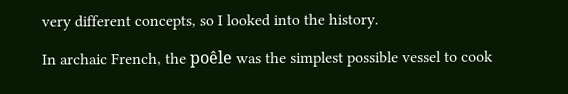very different concepts, so I looked into the history.

In archaic French, the poêle was the simplest possible vessel to cook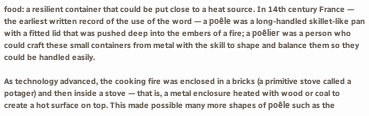food: a resilient container that could be put close to a heat source. In 14th century France — the earliest written record of the use of the word — a poêle was a long-handled skillet-like pan with a fitted lid that was pushed deep into the embers of a fire; a poêlier was a person who could craft these small containers from metal with the skill to shape and balance them so they could be handled easily.

As technology advanced, the cooking fire was enclosed in a bricks (a primitive stove called a potager) and then inside a stove — that is, a metal enclosure heated with wood or coal to create a hot surface on top. This made possible many more shapes of poêle such as the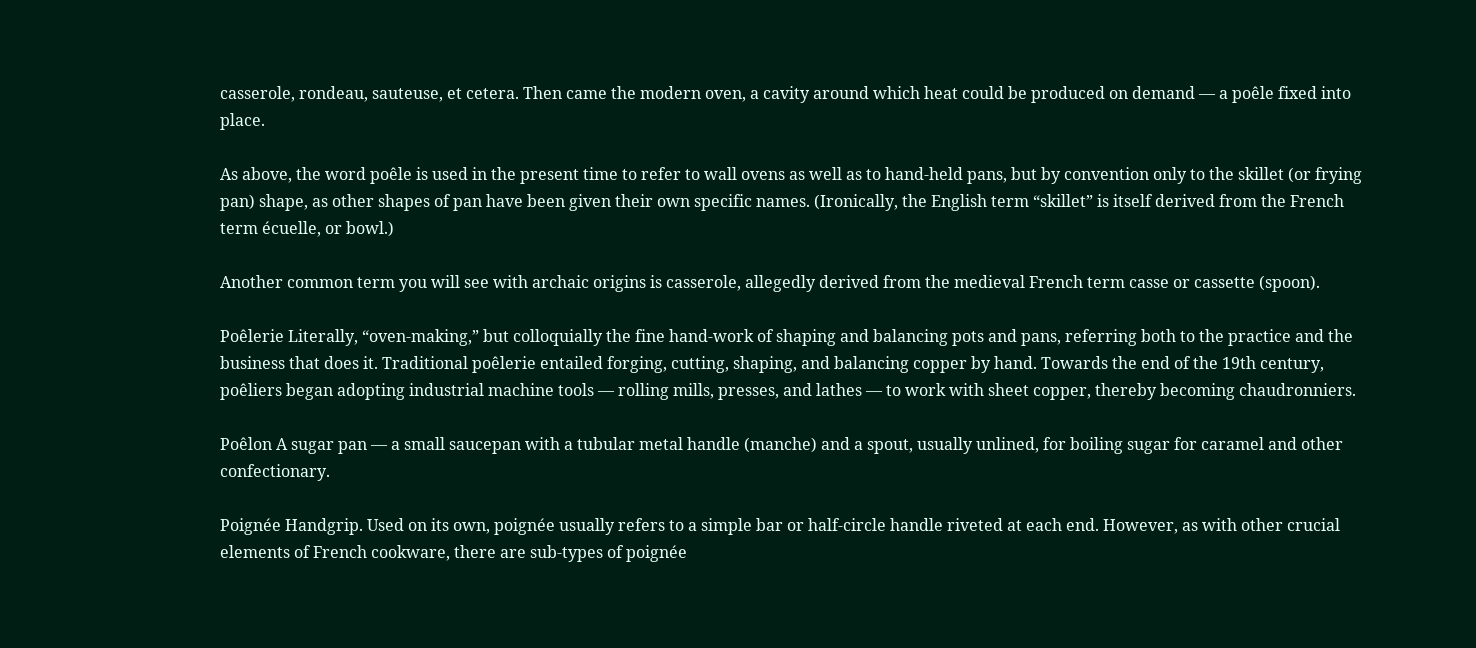casserole, rondeau, sauteuse, et cetera. Then came the modern oven, a cavity around which heat could be produced on demand — a poêle fixed into place.

As above, the word poêle is used in the present time to refer to wall ovens as well as to hand-held pans, but by convention only to the skillet (or frying pan) shape, as other shapes of pan have been given their own specific names. (Ironically, the English term “skillet” is itself derived from the French term écuelle, or bowl.)

Another common term you will see with archaic origins is casserole, allegedly derived from the medieval French term casse or cassette (spoon).

Poêlerie Literally, “oven-making,” but colloquially the fine hand-work of shaping and balancing pots and pans, referring both to the practice and the business that does it. Traditional poêlerie entailed forging, cutting, shaping, and balancing copper by hand. Towards the end of the 19th century, poêliers began adopting industrial machine tools — rolling mills, presses, and lathes — to work with sheet copper, thereby becoming chaudronniers.

Poêlon A sugar pan — a small saucepan with a tubular metal handle (manche) and a spout, usually unlined, for boiling sugar for caramel and other confectionary.

Poignée Handgrip. Used on its own, poignée usually refers to a simple bar or half-circle handle riveted at each end. However, as with other crucial elements of French cookware, there are sub-types of poignée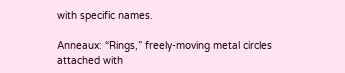with specific names.

Anneaux: “Rings,” freely-moving metal circles attached with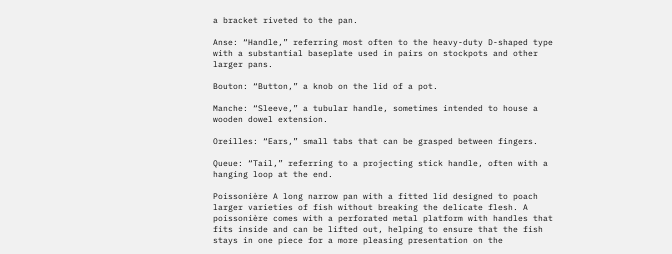a bracket riveted to the pan.

Anse: “Handle,” referring most often to the heavy-duty D-shaped type with a substantial baseplate used in pairs on stockpots and other larger pans.

Bouton: “Button,” a knob on the lid of a pot.

Manche: “Sleeve,” a tubular handle, sometimes intended to house a wooden dowel extension.

Oreilles: “Ears,” small tabs that can be grasped between fingers.

Queue: “Tail,” referring to a projecting stick handle, often with a hanging loop at the end.

Poissonière A long narrow pan with a fitted lid designed to poach larger varieties of fish without breaking the delicate flesh. A poissonière comes with a perforated metal platform with handles that fits inside and can be lifted out, helping to ensure that the fish stays in one piece for a more pleasing presentation on the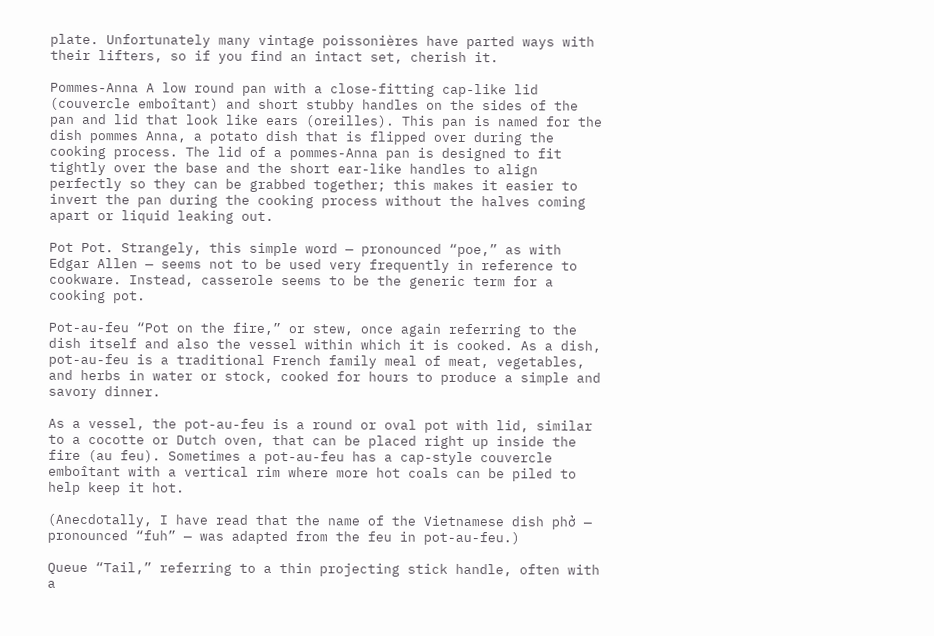plate. Unfortunately many vintage poissonières have parted ways with their lifters, so if you find an intact set, cherish it.

Pommes-Anna A low round pan with a close-fitting cap-like lid (couvercle emboîtant) and short stubby handles on the sides of the pan and lid that look like ears (oreilles). This pan is named for the dish pommes Anna, a potato dish that is flipped over during the cooking process. The lid of a pommes-Anna pan is designed to fit tightly over the base and the short ear-like handles to align perfectly so they can be grabbed together; this makes it easier to invert the pan during the cooking process without the halves coming apart or liquid leaking out.

Pot Pot. Strangely, this simple word — pronounced “poe,” as with Edgar Allen — seems not to be used very frequently in reference to cookware. Instead, casserole seems to be the generic term for a cooking pot.

Pot-au-feu “Pot on the fire,” or stew, once again referring to the dish itself and also the vessel within which it is cooked. As a dish, pot-au-feu is a traditional French family meal of meat, vegetables, and herbs in water or stock, cooked for hours to produce a simple and savory dinner.

As a vessel, the pot-au-feu is a round or oval pot with lid, similar to a cocotte or Dutch oven, that can be placed right up inside the fire (au feu). Sometimes a pot-au-feu has a cap-style couvercle emboîtant with a vertical rim where more hot coals can be piled to help keep it hot.

(Anecdotally, I have read that the name of the Vietnamese dish phở — pronounced “fuh” — was adapted from the feu in pot-au-feu.)

Queue “Tail,” referring to a thin projecting stick handle, often with a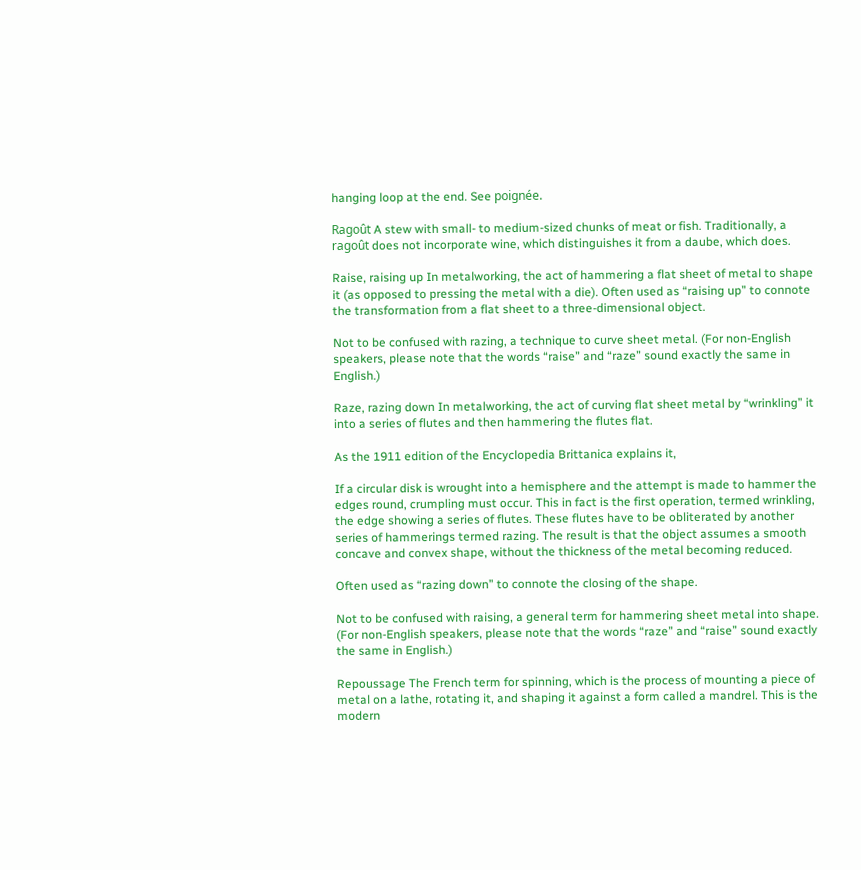hanging loop at the end. See poignée.

Ragoût A stew with small- to medium-sized chunks of meat or fish. Traditionally, a ragoût does not incorporate wine, which distinguishes it from a daube, which does.

Raise, raising up In metalworking, the act of hammering a flat sheet of metal to shape it (as opposed to pressing the metal with a die). Often used as “raising up” to connote the transformation from a flat sheet to a three-dimensional object.

Not to be confused with razing, a technique to curve sheet metal. (For non-English speakers, please note that the words “raise” and “raze” sound exactly the same in English.)

Raze, razing down In metalworking, the act of curving flat sheet metal by “wrinkling” it into a series of flutes and then hammering the flutes flat.

As the 1911 edition of the Encyclopedia Brittanica explains it,

If a circular disk is wrought into a hemisphere and the attempt is made to hammer the edges round, crumpling must occur. This in fact is the first operation, termed wrinkling, the edge showing a series of flutes. These flutes have to be obliterated by another series of hammerings termed razing. The result is that the object assumes a smooth concave and convex shape, without the thickness of the metal becoming reduced.

Often used as “razing down” to connote the closing of the shape.

Not to be confused with raising, a general term for hammering sheet metal into shape. (For non-English speakers, please note that the words “raze” and “raise” sound exactly the same in English.)

Repoussage The French term for spinning, which is the process of mounting a piece of metal on a lathe, rotating it, and shaping it against a form called a mandrel. This is the modern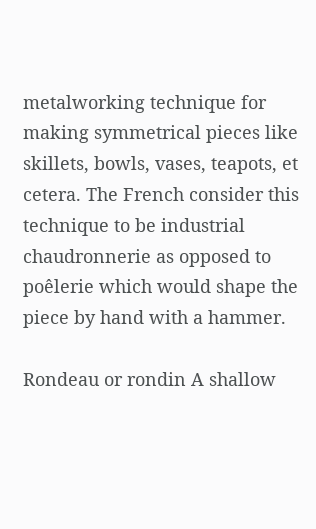metalworking technique for making symmetrical pieces like skillets, bowls, vases, teapots, et cetera. The French consider this technique to be industrial chaudronnerie as opposed to poêlerie which would shape the piece by hand with a hammer.

Rondeau or rondin A shallow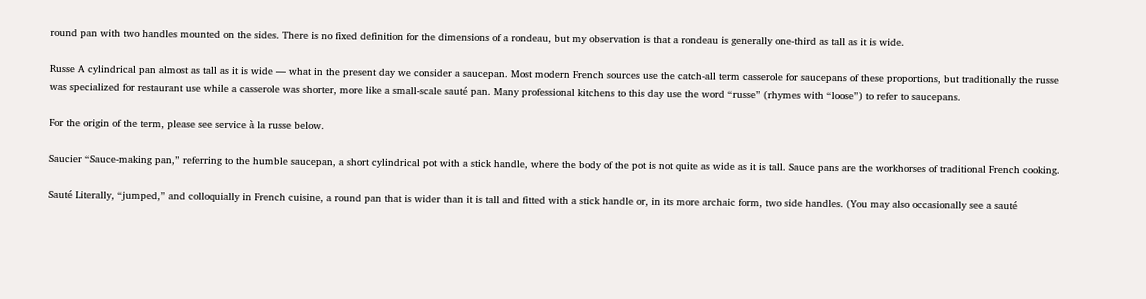round pan with two handles mounted on the sides. There is no fixed definition for the dimensions of a rondeau, but my observation is that a rondeau is generally one-third as tall as it is wide.

Russe A cylindrical pan almost as tall as it is wide — what in the present day we consider a saucepan. Most modern French sources use the catch-all term casserole for saucepans of these proportions, but traditionally the russe was specialized for restaurant use while a casserole was shorter, more like a small-scale sauté pan. Many professional kitchens to this day use the word “russe” (rhymes with “loose”) to refer to saucepans.

For the origin of the term, please see service à la russe below.

Saucier “Sauce-making pan,” referring to the humble saucepan, a short cylindrical pot with a stick handle, where the body of the pot is not quite as wide as it is tall. Sauce pans are the workhorses of traditional French cooking.

Sauté Literally, “jumped,” and colloquially in French cuisine, a round pan that is wider than it is tall and fitted with a stick handle or, in its more archaic form, two side handles. (You may also occasionally see a sauté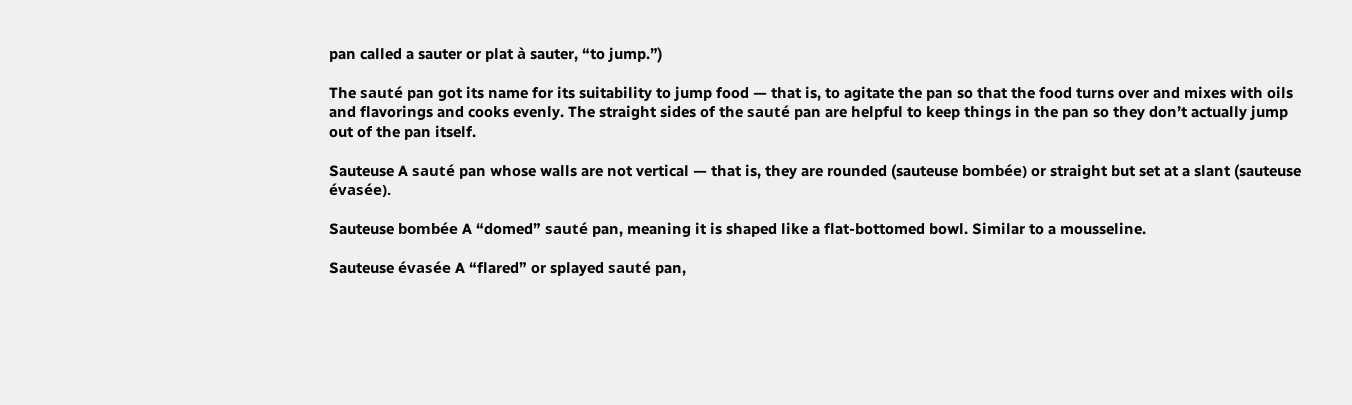pan called a sauter or plat à sauter, “to jump.”)

The sauté pan got its name for its suitability to jump food — that is, to agitate the pan so that the food turns over and mixes with oils and flavorings and cooks evenly. The straight sides of the sauté pan are helpful to keep things in the pan so they don’t actually jump out of the pan itself.

Sauteuse A sauté pan whose walls are not vertical — that is, they are rounded (sauteuse bombée) or straight but set at a slant (sauteuse évasée).

Sauteuse bombée A “domed” sauté pan, meaning it is shaped like a flat-bottomed bowl. Similar to a mousseline.

Sauteuse évasée A “flared” or splayed sauté pan,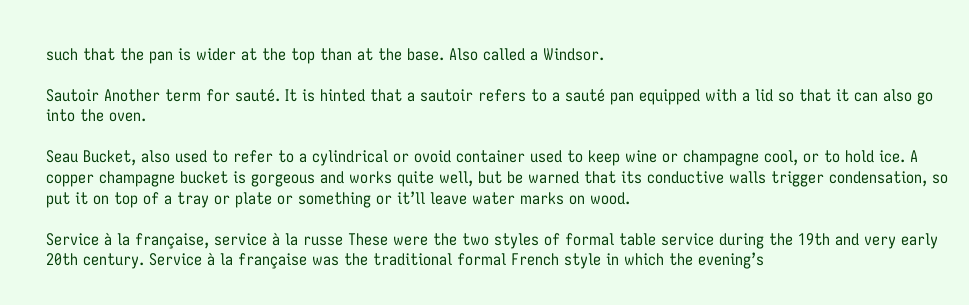such that the pan is wider at the top than at the base. Also called a Windsor.

Sautoir Another term for sauté. It is hinted that a sautoir refers to a sauté pan equipped with a lid so that it can also go into the oven.

Seau Bucket, also used to refer to a cylindrical or ovoid container used to keep wine or champagne cool, or to hold ice. A copper champagne bucket is gorgeous and works quite well, but be warned that its conductive walls trigger condensation, so put it on top of a tray or plate or something or it’ll leave water marks on wood.

Service à la française, service à la russe These were the two styles of formal table service during the 19th and very early 20th century. Service à la française was the traditional formal French style in which the evening’s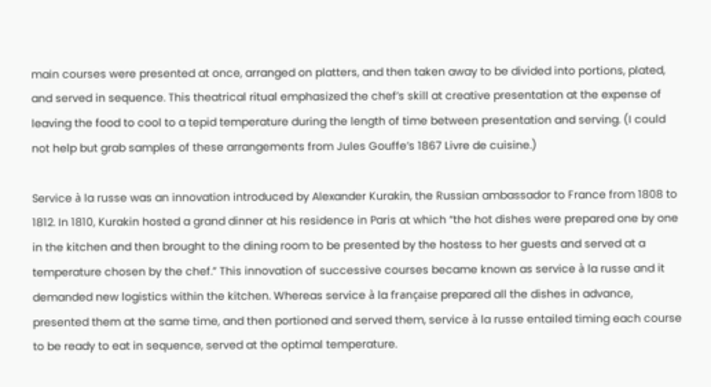main courses were presented at once, arranged on platters, and then taken away to be divided into portions, plated, and served in sequence. This theatrical ritual emphasized the chef’s skill at creative presentation at the expense of leaving the food to cool to a tepid temperature during the length of time between presentation and serving. (I could not help but grab samples of these arrangements from Jules Gouffe’s 1867 Livre de cuisine.)

Service à la russe was an innovation introduced by Alexander Kurakin, the Russian ambassador to France from 1808 to 1812. In 1810, Kurakin hosted a grand dinner at his residence in Paris at which “the hot dishes were prepared one by one in the kitchen and then brought to the dining room to be presented by the hostess to her guests and served at a temperature chosen by the chef.” This innovation of successive courses became known as service à la russe and it demanded new logistics within the kitchen. Whereas service à la française prepared all the dishes in advance, presented them at the same time, and then portioned and served them, service à la russe entailed timing each course to be ready to eat in sequence, served at the optimal temperature.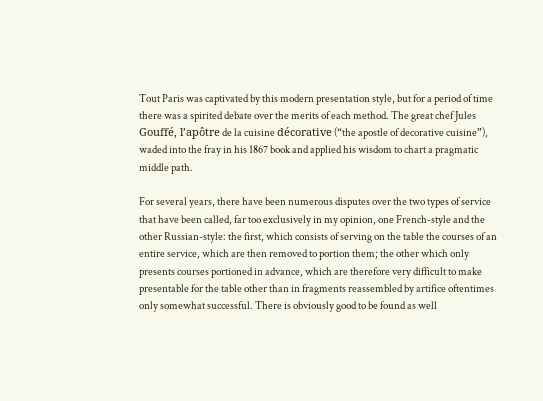Tout Paris was captivated by this modern presentation style, but for a period of time there was a spirited debate over the merits of each method. The great chef Jules Gouffé, l’apôtre de la cuisine décorative (“the apostle of decorative cuisine”), waded into the fray in his 1867 book and applied his wisdom to chart a pragmatic middle path.

For several years, there have been numerous disputes over the two types of service that have been called, far too exclusively in my opinion, one French-style and the other Russian-style: the first, which consists of serving on the table the courses of an entire service, which are then removed to portion them; the other which only presents courses portioned in advance, which are therefore very difficult to make presentable for the table other than in fragments reassembled by artifice oftentimes only somewhat successful. There is obviously good to be found as well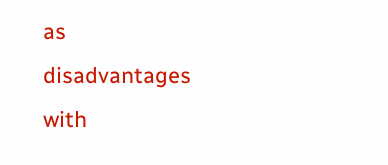as disadvantages with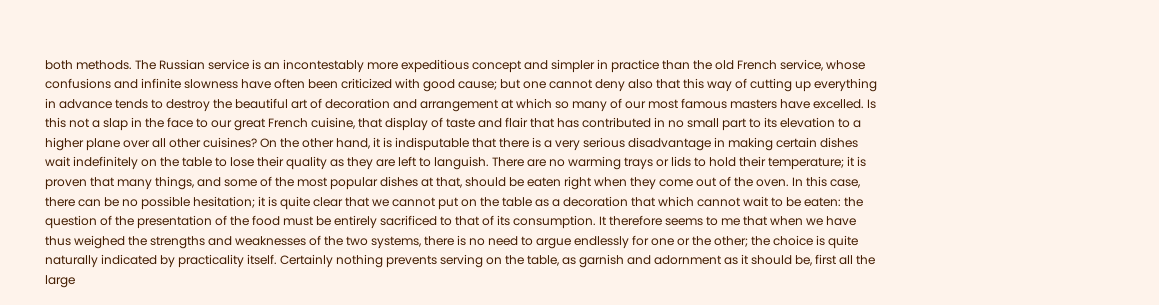both methods. The Russian service is an incontestably more expeditious concept and simpler in practice than the old French service, whose confusions and infinite slowness have often been criticized with good cause; but one cannot deny also that this way of cutting up everything in advance tends to destroy the beautiful art of decoration and arrangement at which so many of our most famous masters have excelled. Is this not a slap in the face to our great French cuisine, that display of taste and flair that has contributed in no small part to its elevation to a higher plane over all other cuisines? On the other hand, it is indisputable that there is a very serious disadvantage in making certain dishes wait indefinitely on the table to lose their quality as they are left to languish. There are no warming trays or lids to hold their temperature; it is proven that many things, and some of the most popular dishes at that, should be eaten right when they come out of the oven. In this case, there can be no possible hesitation; it is quite clear that we cannot put on the table as a decoration that which cannot wait to be eaten: the question of the presentation of the food must be entirely sacrificed to that of its consumption. It therefore seems to me that when we have thus weighed the strengths and weaknesses of the two systems, there is no need to argue endlessly for one or the other; the choice is quite naturally indicated by practicality itself. Certainly nothing prevents serving on the table, as garnish and adornment as it should be, first all the large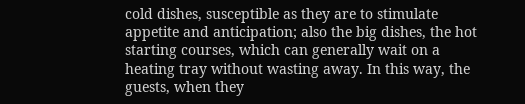cold dishes, susceptible as they are to stimulate appetite and anticipation; also the big dishes, the hot starting courses, which can generally wait on a heating tray without wasting away. In this way, the guests, when they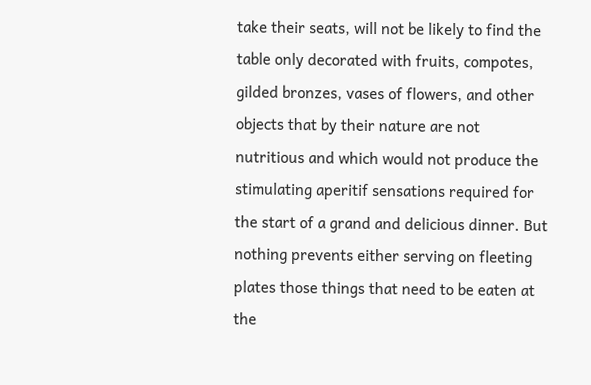take their seats, will not be likely to find the table only decorated with fruits, compotes, gilded bronzes, vases of flowers, and other objects that by their nature are not nutritious and which would not produce the stimulating aperitif sensations required for the start of a grand and delicious dinner. But nothing prevents either serving on fleeting plates those things that need to be eaten at the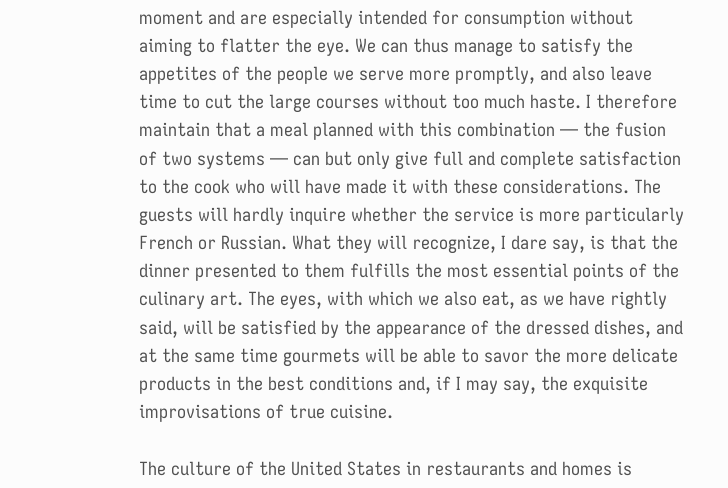moment and are especially intended for consumption without aiming to flatter the eye. We can thus manage to satisfy the appetites of the people we serve more promptly, and also leave time to cut the large courses without too much haste. I therefore maintain that a meal planned with this combination — the fusion of two systems — can but only give full and complete satisfaction to the cook who will have made it with these considerations. The guests will hardly inquire whether the service is more particularly French or Russian. What they will recognize, I dare say, is that the dinner presented to them fulfills the most essential points of the culinary art. The eyes, with which we also eat, as we have rightly said, will be satisfied by the appearance of the dressed dishes, and at the same time gourmets will be able to savor the more delicate products in the best conditions and, if I may say, the exquisite improvisations of true cuisine.

The culture of the United States in restaurants and homes is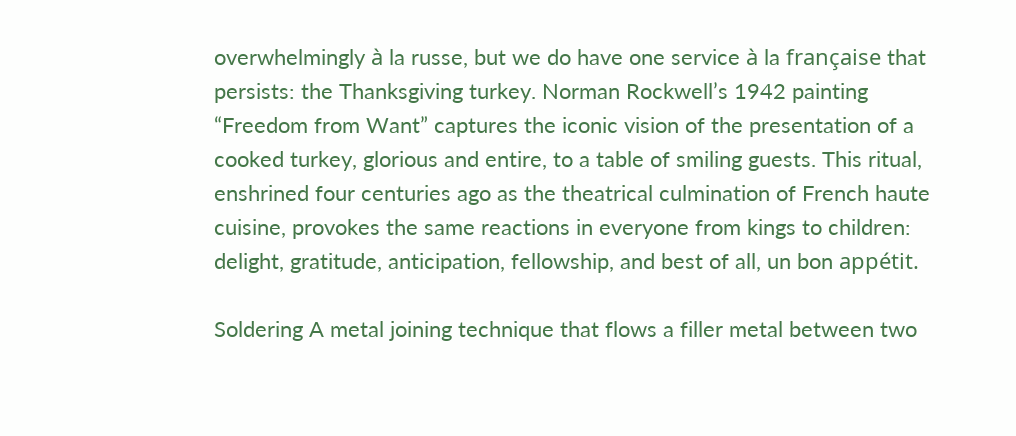overwhelmingly à la russe, but we do have one service à la française that persists: the Thanksgiving turkey. Norman Rockwell’s 1942 painting “Freedom from Want” captures the iconic vision of the presentation of a cooked turkey, glorious and entire, to a table of smiling guests. This ritual, enshrined four centuries ago as the theatrical culmination of French haute cuisine, provokes the same reactions in everyone from kings to children: delight, gratitude, anticipation, fellowship, and best of all, un bon appétit.

Soldering A metal joining technique that flows a filler metal between two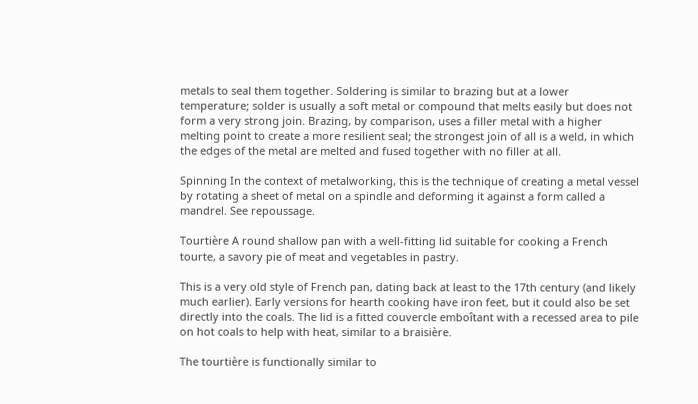metals to seal them together. Soldering is similar to brazing but at a lower temperature; solder is usually a soft metal or compound that melts easily but does not form a very strong join. Brazing, by comparison, uses a filler metal with a higher melting point to create a more resilient seal; the strongest join of all is a weld, in which the edges of the metal are melted and fused together with no filler at all.

Spinning In the context of metalworking, this is the technique of creating a metal vessel by rotating a sheet of metal on a spindle and deforming it against a form called a mandrel. See repoussage.

Tourtière A round shallow pan with a well-fitting lid suitable for cooking a French tourte, a savory pie of meat and vegetables in pastry.

This is a very old style of French pan, dating back at least to the 17th century (and likely much earlier). Early versions for hearth cooking have iron feet, but it could also be set directly into the coals. The lid is a fitted couvercle emboîtant with a recessed area to pile on hot coals to help with heat, similar to a braisière.

The tourtière is functionally similar to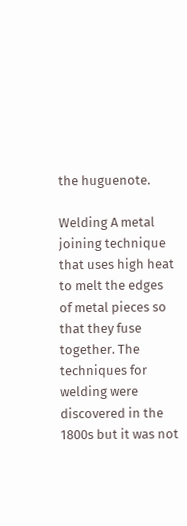the huguenote.

Welding A metal joining technique that uses high heat to melt the edges of metal pieces so that they fuse together. The techniques for welding were discovered in the 1800s but it was not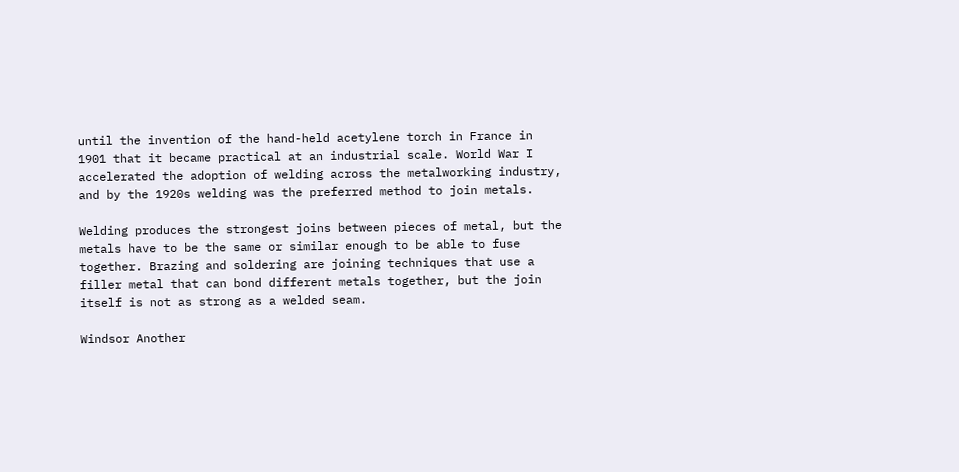until the invention of the hand-held acetylene torch in France in 1901 that it became practical at an industrial scale. World War I accelerated the adoption of welding across the metalworking industry, and by the 1920s welding was the preferred method to join metals.

Welding produces the strongest joins between pieces of metal, but the metals have to be the same or similar enough to be able to fuse together. Brazing and soldering are joining techniques that use a filler metal that can bond different metals together, but the join itself is not as strong as a welded seam.

Windsor Another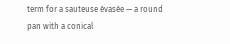term for a sauteuse évasée — a round pan with a conical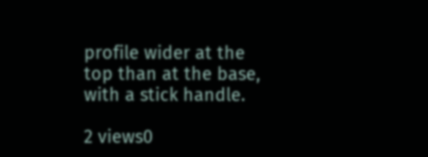profile wider at the top than at the base, with a stick handle.

2 views0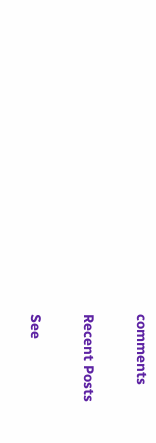comments

Recent Posts

See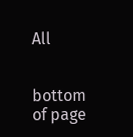All


bottom of page